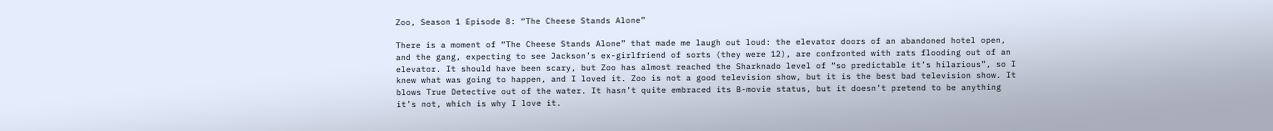Zoo, Season 1 Episode 8: “The Cheese Stands Alone”

There is a moment of “The Cheese Stands Alone” that made me laugh out loud: the elevator doors of an abandoned hotel open, and the gang, expecting to see Jackson’s ex-girlfriend of sorts (they were 12), are confronted with rats flooding out of an elevator. It should have been scary, but Zoo has almost reached the Sharknado level of “so predictable it’s hilarious”, so I knew what was going to happen, and I loved it. Zoo is not a good television show, but it is the best bad television show. It blows True Detective out of the water. It hasn’t quite embraced its B-movie status, but it doesn’t pretend to be anything it’s not, which is why I love it.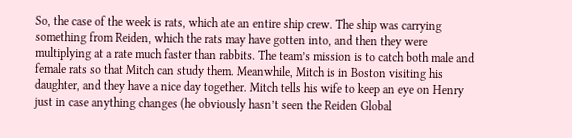So, the case of the week is rats, which ate an entire ship crew. The ship was carrying something from Reiden, which the rats may have gotten into, and then they were multiplying at a rate much faster than rabbits. The team’s mission is to catch both male and female rats so that Mitch can study them. Meanwhile, Mitch is in Boston visiting his daughter, and they have a nice day together. Mitch tells his wife to keep an eye on Henry just in case anything changes (he obviously hasn’t seen the Reiden Global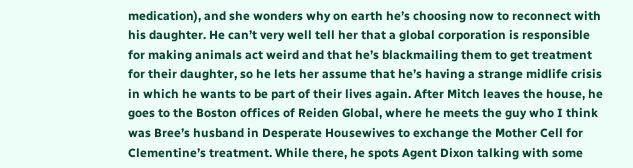medication), and she wonders why on earth he’s choosing now to reconnect with his daughter. He can’t very well tell her that a global corporation is responsible for making animals act weird and that he’s blackmailing them to get treatment for their daughter, so he lets her assume that he’s having a strange midlife crisis in which he wants to be part of their lives again. After Mitch leaves the house, he goes to the Boston offices of Reiden Global, where he meets the guy who I think was Bree’s husband in Desperate Housewives to exchange the Mother Cell for Clementine’s treatment. While there, he spots Agent Dixon talking with some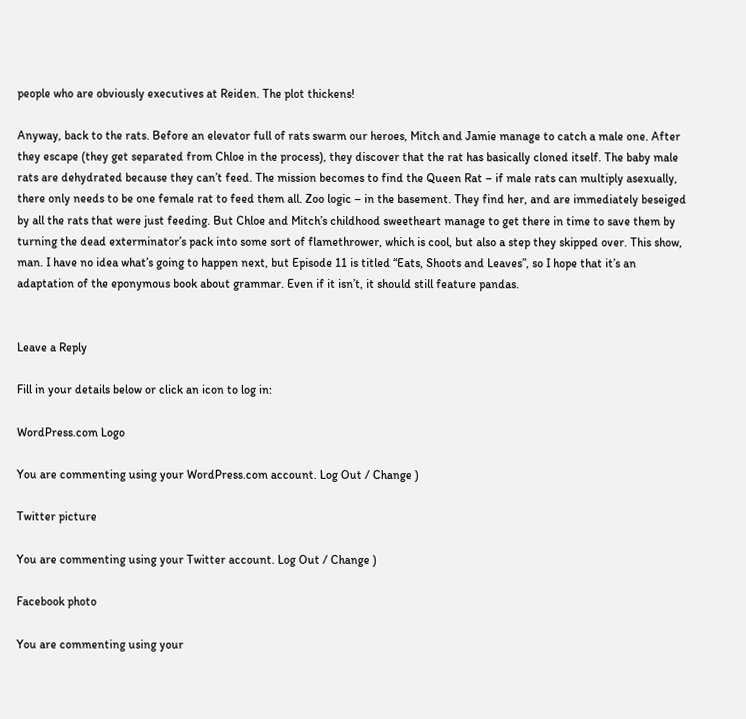people who are obviously executives at Reiden. The plot thickens!

Anyway, back to the rats. Before an elevator full of rats swarm our heroes, Mitch and Jamie manage to catch a male one. After they escape (they get separated from Chloe in the process), they discover that the rat has basically cloned itself. The baby male rats are dehydrated because they can’t feed. The mission becomes to find the Queen Rat – if male rats can multiply asexually, there only needs to be one female rat to feed them all. Zoo logic – in the basement. They find her, and are immediately beseiged by all the rats that were just feeding. But Chloe and Mitch’s childhood sweetheart manage to get there in time to save them by turning the dead exterminator’s pack into some sort of flamethrower, which is cool, but also a step they skipped over. This show, man. I have no idea what’s going to happen next, but Episode 11 is titled “Eats, Shoots and Leaves”, so I hope that it’s an adaptation of the eponymous book about grammar. Even if it isn’t, it should still feature pandas.


Leave a Reply

Fill in your details below or click an icon to log in:

WordPress.com Logo

You are commenting using your WordPress.com account. Log Out / Change )

Twitter picture

You are commenting using your Twitter account. Log Out / Change )

Facebook photo

You are commenting using your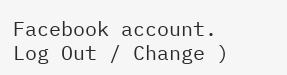Facebook account. Log Out / Change )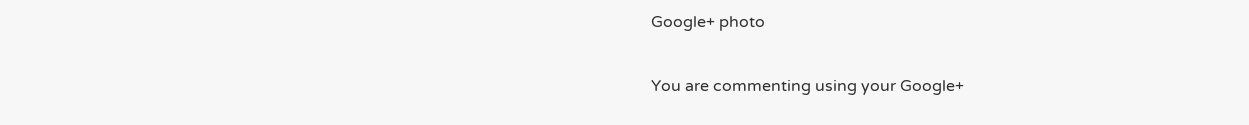Google+ photo

You are commenting using your Google+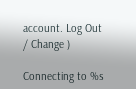account. Log Out / Change )

Connecting to %s